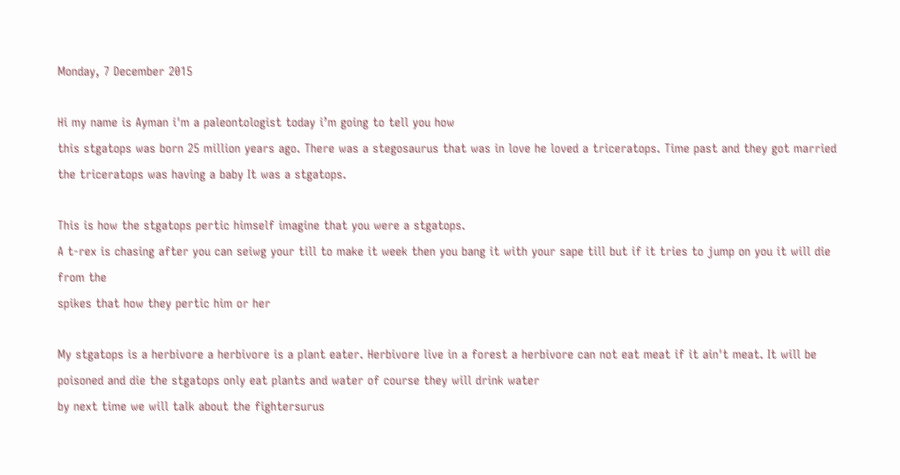Monday, 7 December 2015

Hi my name is Ayman i'm a paleontologist today i’m going to tell you how
this stgatops was born 25 million years ago. There was a stegosaurus that was in love he loved a triceratops. Time past and they got married the triceratops was having a baby It was a stgatops.

This is how the stgatops pertic himself imagine that you were a stgatops.
A t-rex is chasing after you can seiwg your till to make it week then you bang it with your sape till but if it tries to jump on you it will die from the
spikes that how they pertic him or her

My stgatops is a herbivore a herbivore is a plant eater. Herbivore live in a forest a herbivore can not eat meat if it ain't meat. It will be poisoned and die the stgatops only eat plants and water of course they will drink water
by next time we will talk about the fightersurus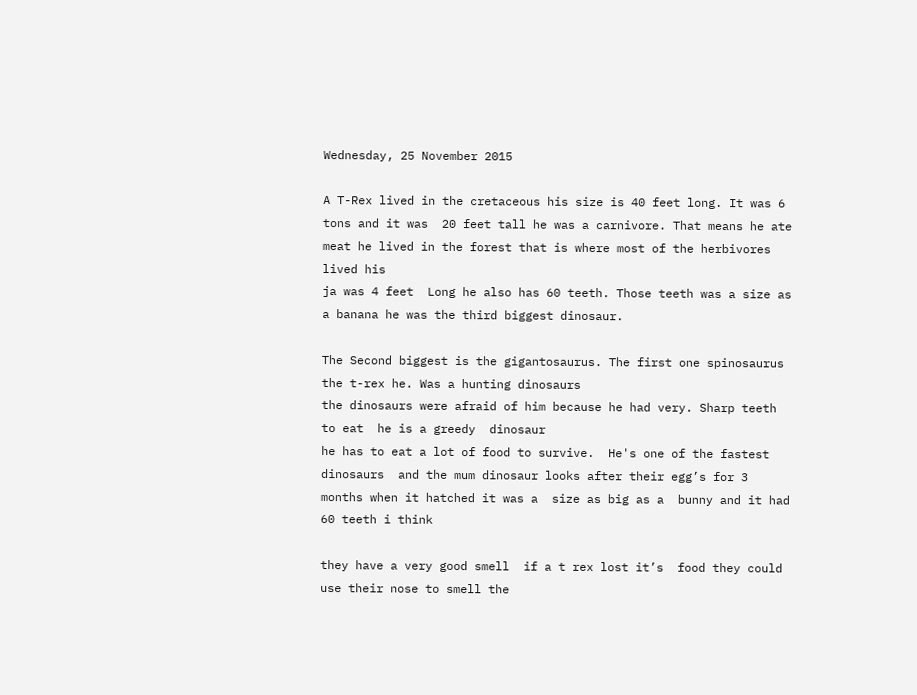Wednesday, 25 November 2015

A T-Rex lived in the cretaceous his size is 40 feet long. It was 6 tons and it was  20 feet tall he was a carnivore. That means he ate  meat he lived in the forest that is where most of the herbivores  lived his
ja was 4 feet  Long he also has 60 teeth. Those teeth was a size as a banana he was the third biggest dinosaur.

The Second biggest is the gigantosaurus. The first one spinosaurus the t-rex he. Was a hunting dinosaurs
the dinosaurs were afraid of him because he had very. Sharp teeth to eat  he is a greedy  dinosaur
he has to eat a lot of food to survive.  He's one of the fastest dinosaurs  and the mum dinosaur looks after their egg’s for 3 months when it hatched it was a  size as big as a  bunny and it had 60 teeth i think

they have a very good smell  if a t rex lost it’s  food they could use their nose to smell the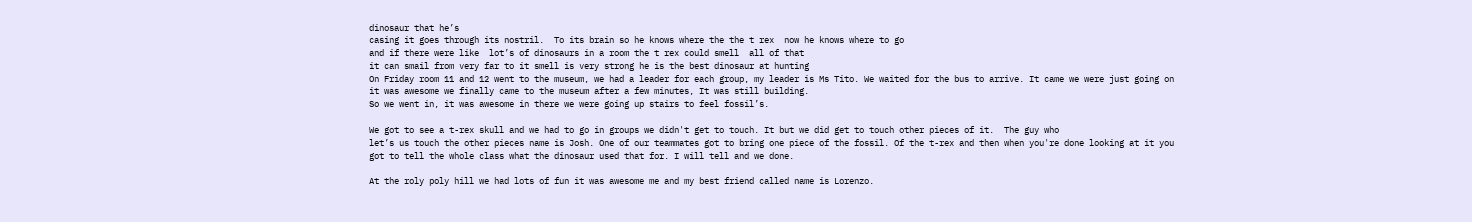dinosaur that he’s
casing it goes through its nostril.  To its brain so he knows where the the t rex  now he knows where to go
and if there were like  lot’s of dinosaurs in a room the t rex could smell  all of that
it can smail from very far to it smell is very strong he is the best dinosaur at hunting
On Friday room 11 and 12 went to the museum, we had a leader for each group, my leader is Ms Tito. We waited for the bus to arrive. It came we were just going on it was awesome we finally came to the museum after a few minutes, It was still building.
So we went in, it was awesome in there we were going up stairs to feel fossil’s.

We got to see a t-rex skull and we had to go in groups we didn't get to touch. It but we did get to touch other pieces of it.  The guy who
let’s us touch the other pieces name is Josh. One of our teammates got to bring one piece of the fossil. Of the t-rex and then when you're done looking at it you got to tell the whole class what the dinosaur used that for. I will tell and we done.

At the roly poly hill we had lots of fun it was awesome me and my best friend called name is Lorenzo.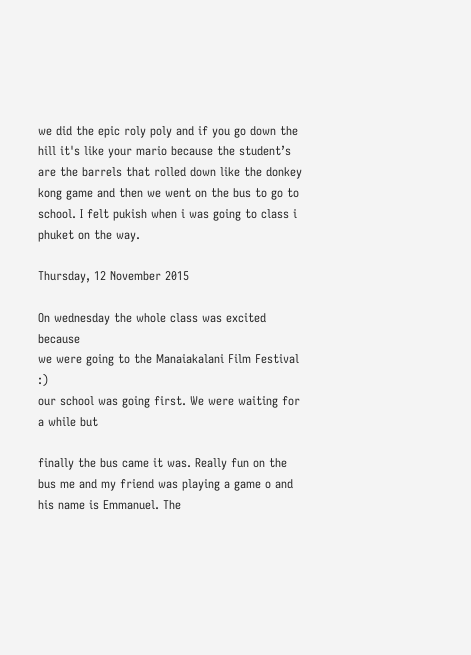we did the epic roly poly and if you go down the hill it's like your mario because the student’s are the barrels that rolled down like the donkey kong game and then we went on the bus to go to school. I felt pukish when i was going to class i phuket on the way.

Thursday, 12 November 2015

On wednesday the whole class was excited because
we were going to the Manaiakalani Film Festival :)
our school was going first. We were waiting for a while but

finally the bus came it was. Really fun on the bus me and my friend was playing a game o and his name is Emmanuel. The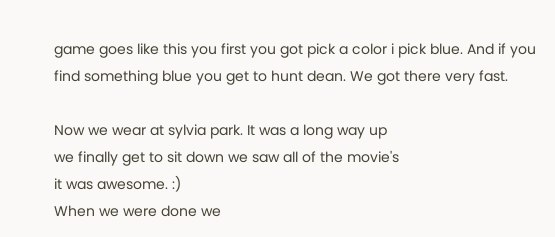game goes like this you first you got pick a color i pick blue. And if you find something blue you get to hunt dean. We got there very fast.

Now we wear at sylvia park. It was a long way up
we finally get to sit down we saw all of the movie's
it was awesome. :)
When we were done we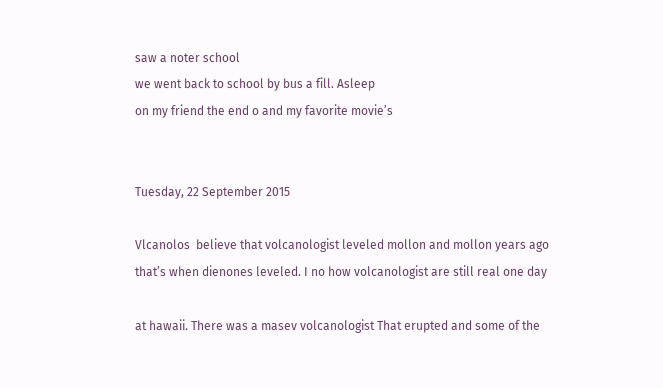saw a noter school
we went back to school by bus a fill. Asleep
on my friend the end o and my favorite movie’s


Tuesday, 22 September 2015

Vlcanolos  believe that volcanologist leveled mollon and mollon years ago
that’s when dienones leveled. I no how volcanologist are still real one day

at hawaii. There was a masev volcanologist That erupted and some of the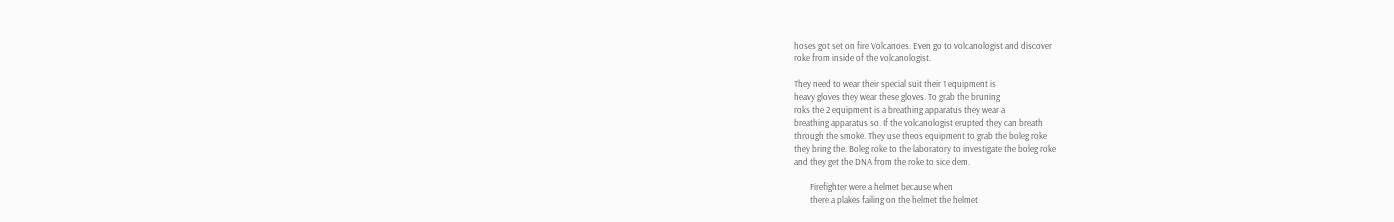hoses got set on fire Volcanoes. Even go to volcanologist and discover
roke from inside of the volcanologist.

They need to wear their special suit their 1 equipment is
heavy gloves they wear these gloves. To grab the bruning
roks the 2 equipment is a breathing apparatus they wear a
breathing apparatus so. If the volcanologist erupted they can breath
through the smoke. They use theos equipment to grab the boleg roke
they bring the. Boleg roke to the laboratory to investigate the boleg roke
and they get the DNA from the roke to sice dem.

        Firefighter were a helmet because when
        there a plakes failing on the helmet the helmet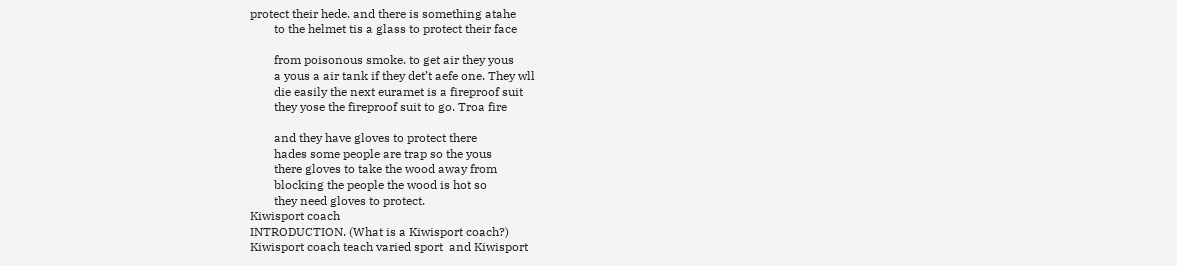protect their hede. and there is something atahe
        to the helmet tis a glass to protect their face

        from poisonous smoke. to get air they yous
        a yous a air tank if they det’t aefe one. They wll
        die easily the next euramet is a fireproof suit
        they yose the fireproof suit to go. Troa fire

        and they have gloves to protect there
        hades some people are trap so the yous
        there gloves to take the wood away from
        blocking the people the wood is hot so
        they need gloves to protect.
Kiwisport coach
INTRODUCTION. (What is a Kiwisport coach?)
Kiwisport coach teach varied sport  and Kiwisport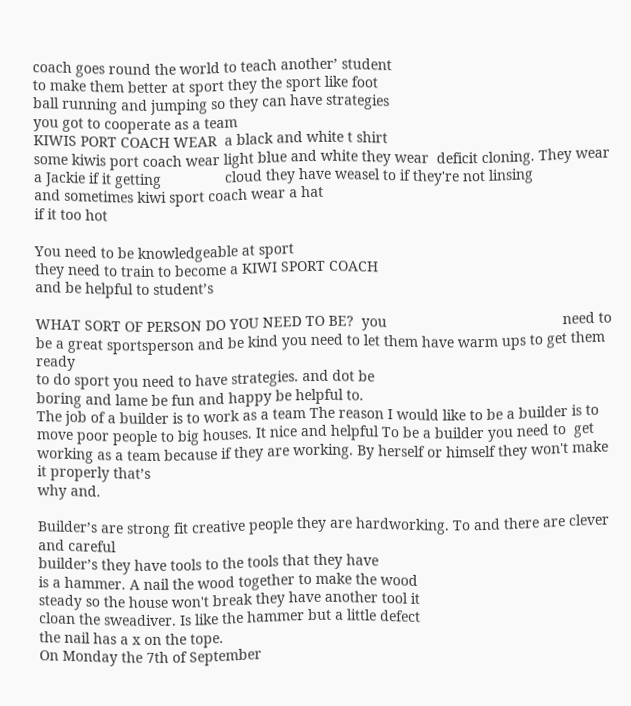coach goes round the world to teach another’ student
to make them better at sport they the sport like foot
ball running and jumping so they can have strategies
you got to cooperate as a team
KIWIS PORT COACH WEAR  a black and white t shirt
some kiwis port coach wear light blue and white they wear  deficit cloning. They wear a Jackie if it getting                cloud they have weasel to if they're not linsing
and sometimes kiwi sport coach wear a hat
if it too hot

You need to be knowledgeable at sport
they need to train to become a KIWI SPORT COACH
and be helpful to student’s

WHAT SORT OF PERSON DO YOU NEED TO BE?  you                                            need to be a great sportsperson and be kind you need to let them have warm ups to get them ready
to do sport you need to have strategies. and dot be
boring and lame be fun and happy be helpful to.
The job of a builder is to work as a team The reason I would like to be a builder is to move poor people to big houses. It nice and helpful To be a builder you need to  get working as a team because if they are working. By herself or himself they won't make it properly that’s
why and.

Builder’s are strong fit creative people they are hardworking. To and there are clever and careful
builder’s they have tools to the tools that they have
is a hammer. A nail the wood together to make the wood
steady so the house won't break they have another tool it
cloan the sweadiver. Is like the hammer but a little defect
the nail has a x on the tope.
On Monday the 7th of September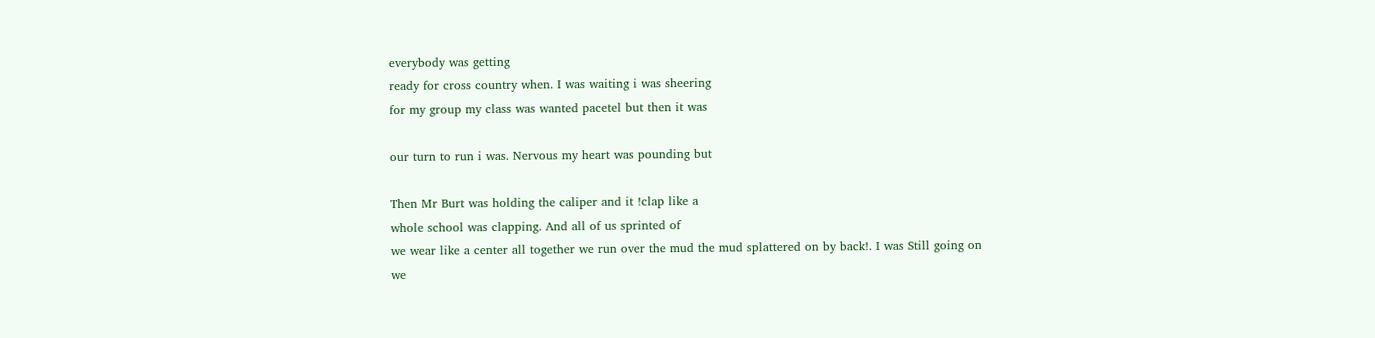everybody was getting
ready for cross country when. I was waiting i was sheering
for my group my class was wanted pacetel but then it was

our turn to run i was. Nervous my heart was pounding but

Then Mr Burt was holding the caliper and it !clap like a
whole school was clapping. And all of us sprinted of
we wear like a center all together we run over the mud the mud splattered on by back!. I was Still going on we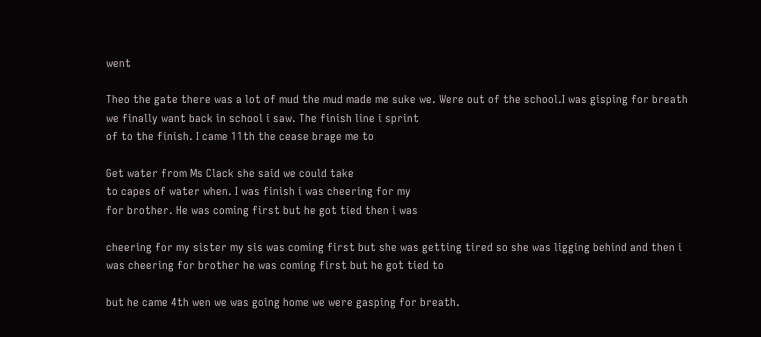went

Theo the gate there was a lot of mud the mud made me suke we. Were out of the school.I was gisping for breath
we finally want back in school i saw. The finish line i sprint
of to the finish. I came 11th the cease brage me to

Get water from Ms Clack she said we could take
to capes of water when. I was finish i was cheering for my
for brother. He was coming first but he got tied then i was

cheering for my sister my sis was coming first but she was getting tired so she was ligging behind and then i was cheering for brother he was coming first but he got tied to

but he came 4th wen we was going home we were gasping for breath.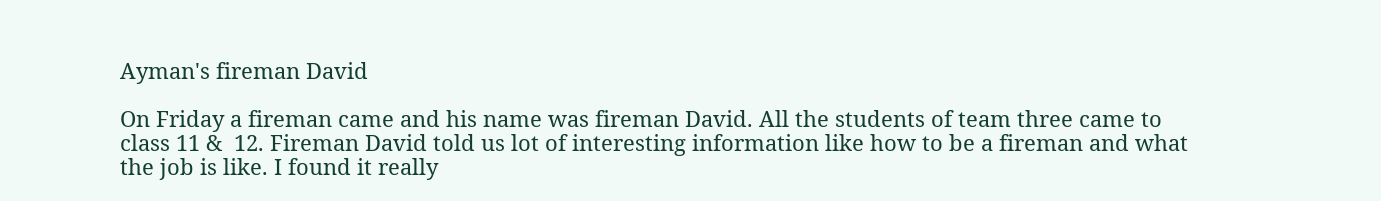Ayman's fireman David

On Friday a fireman came and his name was fireman David. All the students of team three came to class 11 &  12. Fireman David told us lot of interesting information like how to be a fireman and what the job is like. I found it really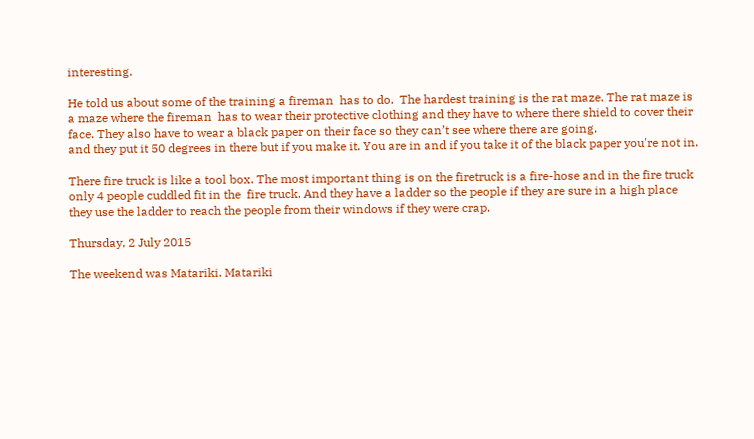interesting.

He told us about some of the training a fireman  has to do.  The hardest training is the rat maze. The rat maze is a maze where the fireman  has to wear their protective clothing and they have to where there shield to cover their face. They also have to wear a black paper on their face so they can’t see where there are going.
and they put it 50 degrees in there but if you make it. You are in and if you take it of the black paper you're not in.

There fire truck is like a tool box. The most important thing is on the firetruck is a fire-hose and in the fire truck only 4 people cuddled fit in the  fire truck. And they have a ladder so the people if they are sure in a high place
they use the ladder to reach the people from their windows if they were crap.

Thursday, 2 July 2015

The weekend was Matariki. Matariki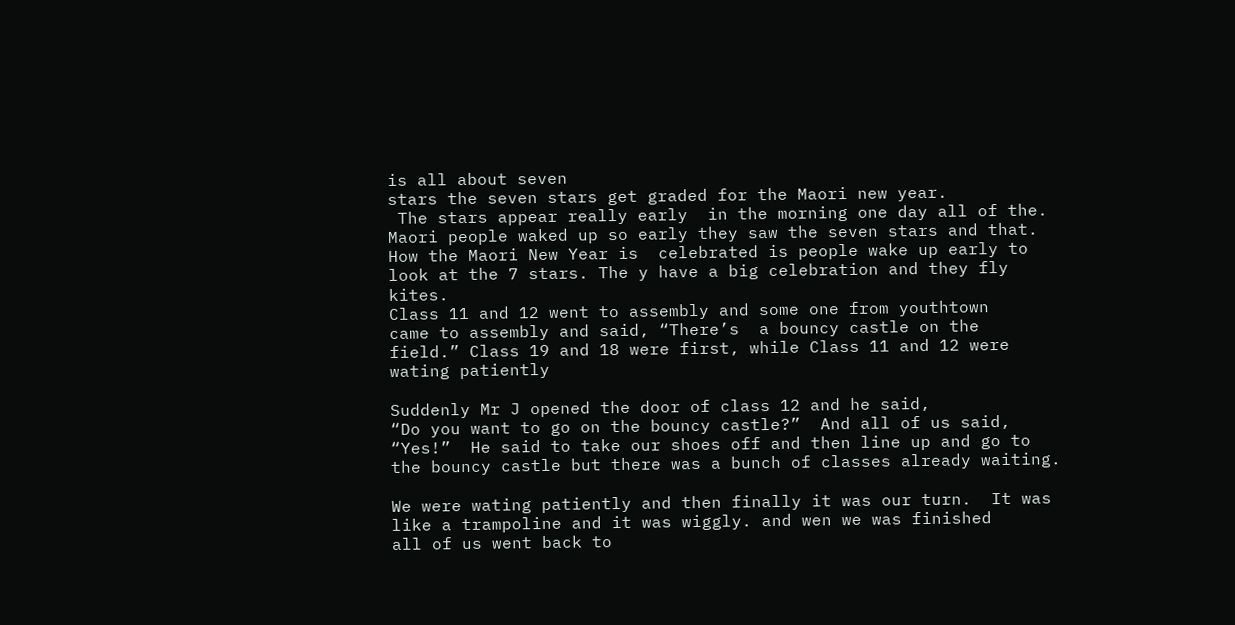is all about seven
stars the seven stars get graded for the Maori new year.
 The stars appear really early  in the morning one day all of the.
Maori people waked up so early they saw the seven stars and that.
How the Maori New Year is  celebrated is people wake up early to look at the 7 stars. The y have a big celebration and they fly kites.
Class 11 and 12 went to assembly and some one from youthtown
came to assembly and said, “There’s  a bouncy castle on the
field.” Class 19 and 18 were first, while Class 11 and 12 were wating patiently

Suddenly Mr J opened the door of class 12 and he said,
“Do you want to go on the bouncy castle?”  And all of us said,
“Yes!”  He said to take our shoes off and then line up and go to the bouncy castle but there was a bunch of classes already waiting.

We were wating patiently and then finally it was our turn.  It was like a trampoline and it was wiggly. and wen we was finished
all of us went back to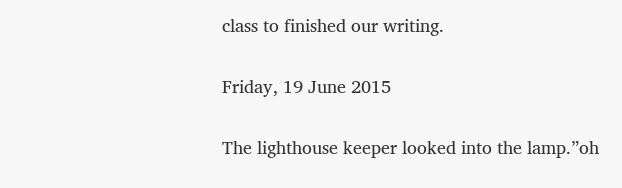class to finished our writing.

Friday, 19 June 2015

The lighthouse keeper looked into the lamp.”oh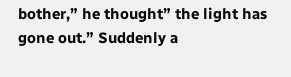bother,” he thought” the light has gone out.” Suddenly a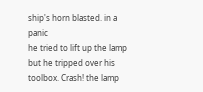ship's horn blasted. in a panic
he tried to lift up the lamp but he tripped over his toolbox. Crash! the lamp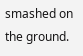smashed on the ground.